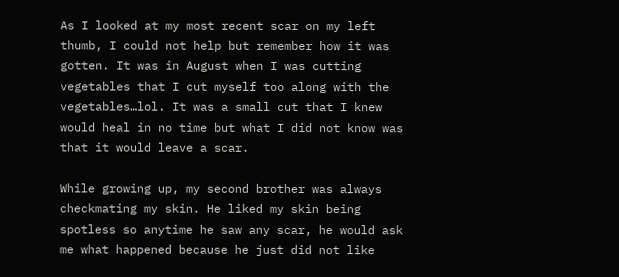As I looked at my most recent scar on my left thumb, I could not help but remember how it was gotten. It was in August when I was cutting vegetables that I cut myself too along with the vegetables…lol. It was a small cut that I knew would heal in no time but what I did not know was that it would leave a scar.

While growing up, my second brother was always checkmating my skin. He liked my skin being spotless so anytime he saw any scar, he would ask me what happened because he just did not like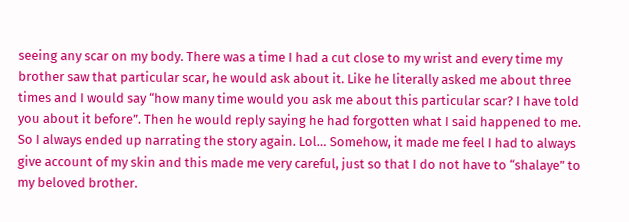seeing any scar on my body. There was a time I had a cut close to my wrist and every time my brother saw that particular scar, he would ask about it. Like he literally asked me about three times and I would say “how many time would you ask me about this particular scar? I have told you about it before”. Then he would reply saying he had forgotten what I said happened to me. So I always ended up narrating the story again. Lol… Somehow, it made me feel I had to always give account of my skin and this made me very careful, just so that I do not have to “shalaye” to my beloved brother.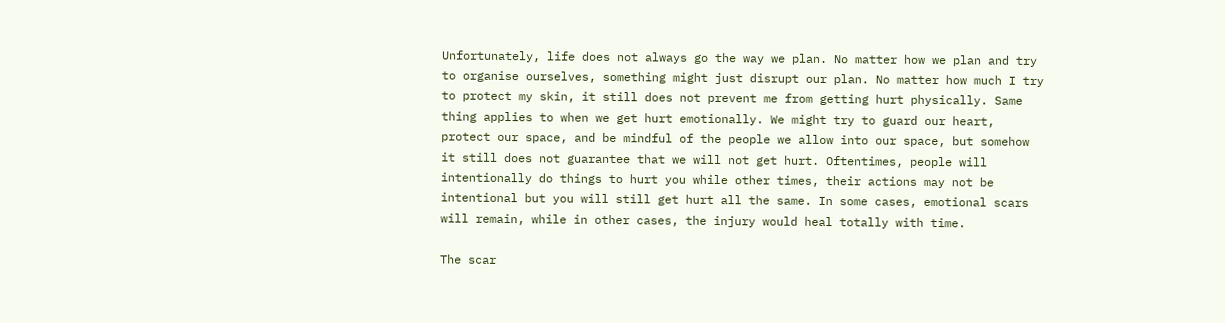Unfortunately, life does not always go the way we plan. No matter how we plan and try to organise ourselves, something might just disrupt our plan. No matter how much I try to protect my skin, it still does not prevent me from getting hurt physically. Same thing applies to when we get hurt emotionally. We might try to guard our heart, protect our space, and be mindful of the people we allow into our space, but somehow it still does not guarantee that we will not get hurt. Oftentimes, people will intentionally do things to hurt you while other times, their actions may not be intentional but you will still get hurt all the same. In some cases, emotional scars will remain, while in other cases, the injury would heal totally with time.

The scar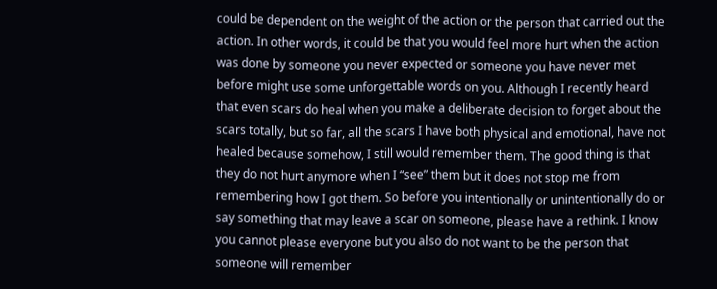could be dependent on the weight of the action or the person that carried out the action. In other words, it could be that you would feel more hurt when the action was done by someone you never expected or someone you have never met before might use some unforgettable words on you. Although I recently heard that even scars do heal when you make a deliberate decision to forget about the scars totally, but so far, all the scars I have both physical and emotional, have not healed because somehow, I still would remember them. The good thing is that they do not hurt anymore when I “see” them but it does not stop me from remembering how I got them. So before you intentionally or unintentionally do or say something that may leave a scar on someone, please have a rethink. I know you cannot please everyone but you also do not want to be the person that someone will remember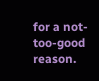for a not-too-good reason.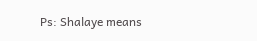Ps: Shalaye means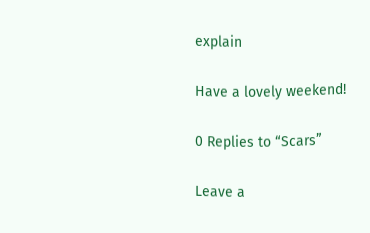explain

Have a lovely weekend!

0 Replies to “Scars”

Leave a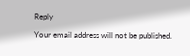Reply

Your email address will not be published.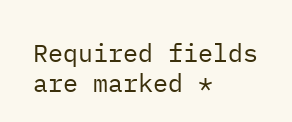Required fields are marked *